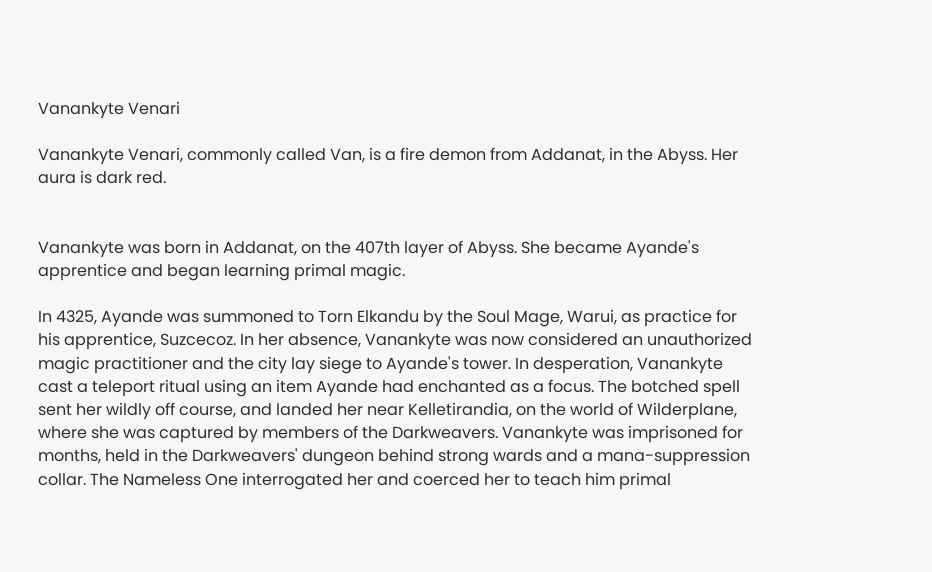Vanankyte Venari

Vanankyte Venari, commonly called Van, is a fire demon from Addanat, in the Abyss. Her aura is dark red.


Vanankyte was born in Addanat, on the 407th layer of Abyss. She became Ayande's apprentice and began learning primal magic.

In 4325, Ayande was summoned to Torn Elkandu by the Soul Mage, Warui, as practice for his apprentice, Suzcecoz. In her absence, Vanankyte was now considered an unauthorized magic practitioner and the city lay siege to Ayande's tower. In desperation, Vanankyte cast a teleport ritual using an item Ayande had enchanted as a focus. The botched spell sent her wildly off course, and landed her near Kelletirandia, on the world of Wilderplane, where she was captured by members of the Darkweavers. Vanankyte was imprisoned for months, held in the Darkweavers' dungeon behind strong wards and a mana-suppression collar. The Nameless One interrogated her and coerced her to teach him primal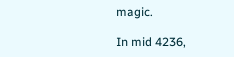magic.

In mid 4236,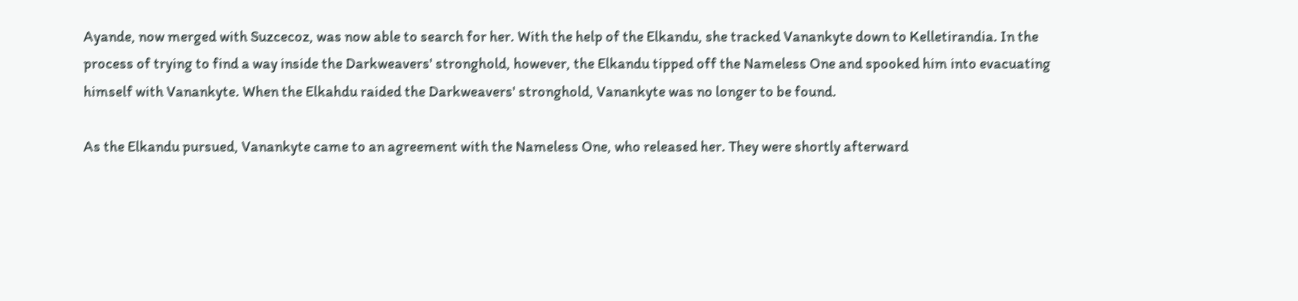Ayande, now merged with Suzcecoz, was now able to search for her. With the help of the Elkandu, she tracked Vanankyte down to Kelletirandia. In the process of trying to find a way inside the Darkweavers' stronghold, however, the Elkandu tipped off the Nameless One and spooked him into evacuating himself with Vanankyte. When the Elkahdu raided the Darkweavers' stronghold, Vanankyte was no longer to be found.

As the Elkandu pursued, Vanankyte came to an agreement with the Nameless One, who released her. They were shortly afterward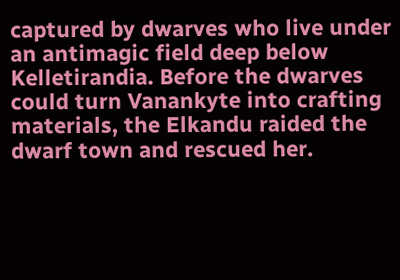captured by dwarves who live under an antimagic field deep below Kelletirandia. Before the dwarves could turn Vanankyte into crafting materials, the Elkandu raided the dwarf town and rescued her.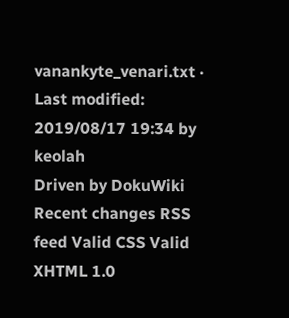vanankyte_venari.txt · Last modified: 2019/08/17 19:34 by keolah
Driven by DokuWiki Recent changes RSS feed Valid CSS Valid XHTML 1.0